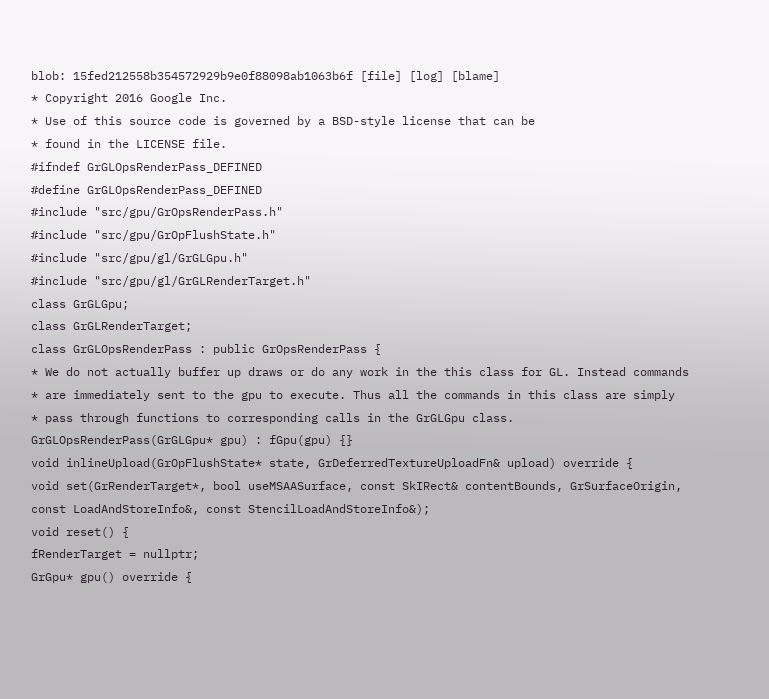blob: 15fed212558b354572929b9e0f88098ab1063b6f [file] [log] [blame]
* Copyright 2016 Google Inc.
* Use of this source code is governed by a BSD-style license that can be
* found in the LICENSE file.
#ifndef GrGLOpsRenderPass_DEFINED
#define GrGLOpsRenderPass_DEFINED
#include "src/gpu/GrOpsRenderPass.h"
#include "src/gpu/GrOpFlushState.h"
#include "src/gpu/gl/GrGLGpu.h"
#include "src/gpu/gl/GrGLRenderTarget.h"
class GrGLGpu;
class GrGLRenderTarget;
class GrGLOpsRenderPass : public GrOpsRenderPass {
* We do not actually buffer up draws or do any work in the this class for GL. Instead commands
* are immediately sent to the gpu to execute. Thus all the commands in this class are simply
* pass through functions to corresponding calls in the GrGLGpu class.
GrGLOpsRenderPass(GrGLGpu* gpu) : fGpu(gpu) {}
void inlineUpload(GrOpFlushState* state, GrDeferredTextureUploadFn& upload) override {
void set(GrRenderTarget*, bool useMSAASurface, const SkIRect& contentBounds, GrSurfaceOrigin,
const LoadAndStoreInfo&, const StencilLoadAndStoreInfo&);
void reset() {
fRenderTarget = nullptr;
GrGpu* gpu() override {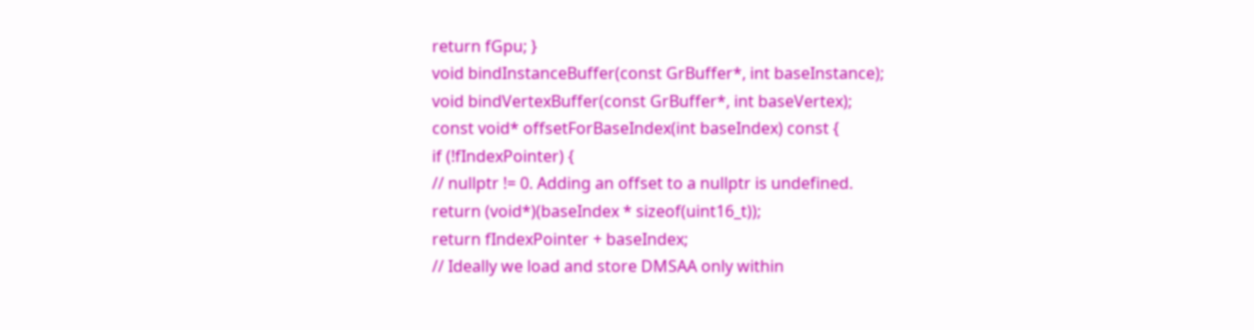return fGpu; }
void bindInstanceBuffer(const GrBuffer*, int baseInstance);
void bindVertexBuffer(const GrBuffer*, int baseVertex);
const void* offsetForBaseIndex(int baseIndex) const {
if (!fIndexPointer) {
// nullptr != 0. Adding an offset to a nullptr is undefined.
return (void*)(baseIndex * sizeof(uint16_t));
return fIndexPointer + baseIndex;
// Ideally we load and store DMSAA only within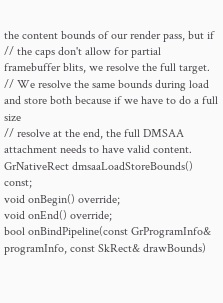the content bounds of our render pass, but if
// the caps don't allow for partial framebuffer blits, we resolve the full target.
// We resolve the same bounds during load and store both because if we have to do a full size
// resolve at the end, the full DMSAA attachment needs to have valid content.
GrNativeRect dmsaaLoadStoreBounds() const;
void onBegin() override;
void onEnd() override;
bool onBindPipeline(const GrProgramInfo& programInfo, const SkRect& drawBounds)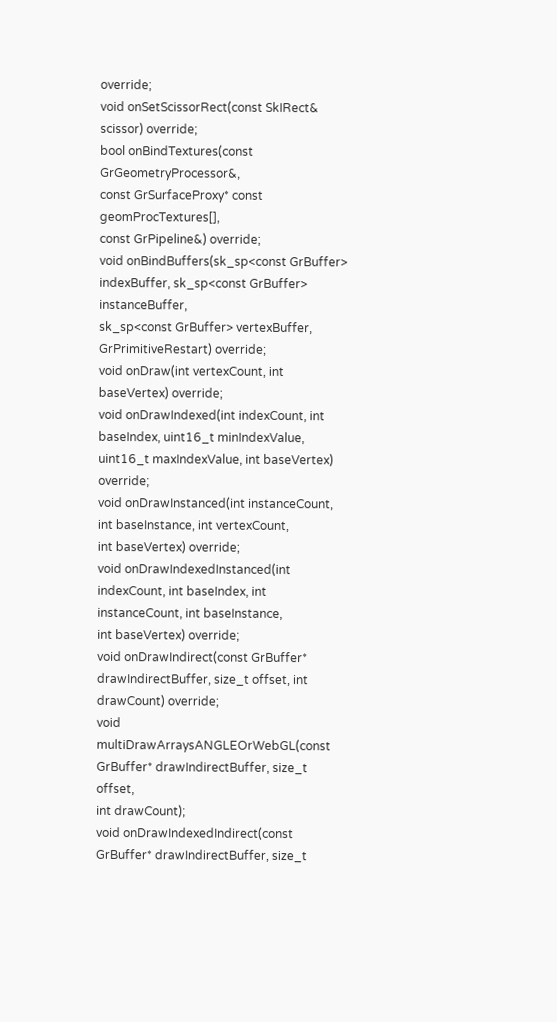override;
void onSetScissorRect(const SkIRect& scissor) override;
bool onBindTextures(const GrGeometryProcessor&,
const GrSurfaceProxy* const geomProcTextures[],
const GrPipeline&) override;
void onBindBuffers(sk_sp<const GrBuffer> indexBuffer, sk_sp<const GrBuffer> instanceBuffer,
sk_sp<const GrBuffer> vertexBuffer, GrPrimitiveRestart) override;
void onDraw(int vertexCount, int baseVertex) override;
void onDrawIndexed(int indexCount, int baseIndex, uint16_t minIndexValue,
uint16_t maxIndexValue, int baseVertex) override;
void onDrawInstanced(int instanceCount, int baseInstance, int vertexCount,
int baseVertex) override;
void onDrawIndexedInstanced(int indexCount, int baseIndex, int instanceCount, int baseInstance,
int baseVertex) override;
void onDrawIndirect(const GrBuffer* drawIndirectBuffer, size_t offset, int drawCount) override;
void multiDrawArraysANGLEOrWebGL(const GrBuffer* drawIndirectBuffer, size_t offset,
int drawCount);
void onDrawIndexedIndirect(const GrBuffer* drawIndirectBuffer, size_t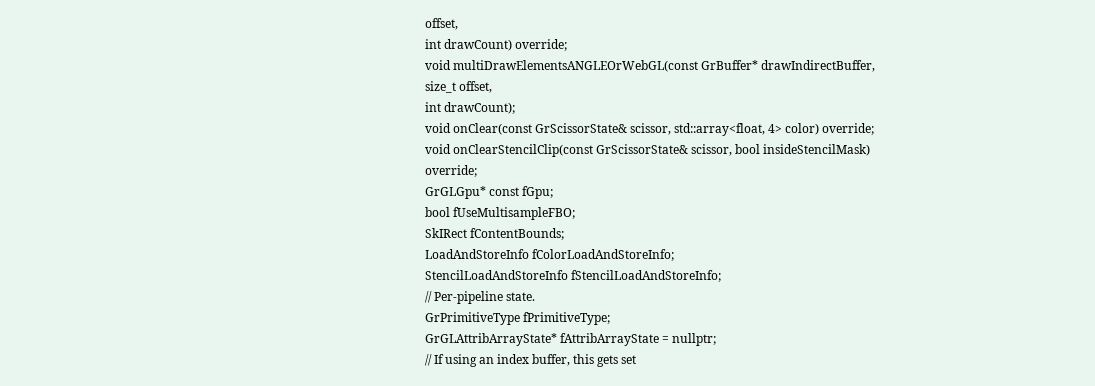offset,
int drawCount) override;
void multiDrawElementsANGLEOrWebGL(const GrBuffer* drawIndirectBuffer, size_t offset,
int drawCount);
void onClear(const GrScissorState& scissor, std::array<float, 4> color) override;
void onClearStencilClip(const GrScissorState& scissor, bool insideStencilMask) override;
GrGLGpu* const fGpu;
bool fUseMultisampleFBO;
SkIRect fContentBounds;
LoadAndStoreInfo fColorLoadAndStoreInfo;
StencilLoadAndStoreInfo fStencilLoadAndStoreInfo;
// Per-pipeline state.
GrPrimitiveType fPrimitiveType;
GrGLAttribArrayState* fAttribArrayState = nullptr;
// If using an index buffer, this gets set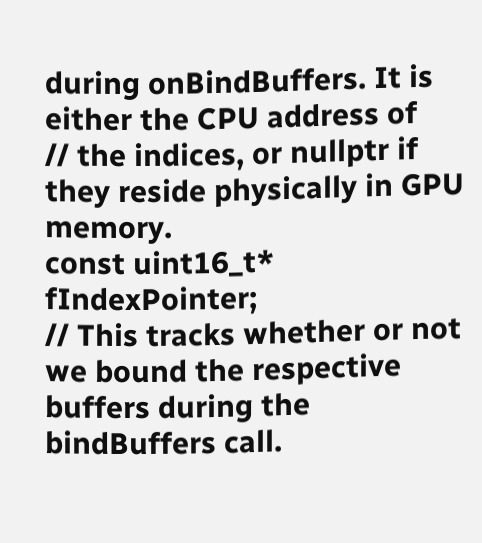during onBindBuffers. It is either the CPU address of
// the indices, or nullptr if they reside physically in GPU memory.
const uint16_t* fIndexPointer;
// This tracks whether or not we bound the respective buffers during the bindBuffers call.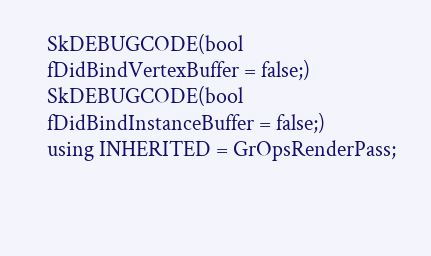SkDEBUGCODE(bool fDidBindVertexBuffer = false;)
SkDEBUGCODE(bool fDidBindInstanceBuffer = false;)
using INHERITED = GrOpsRenderPass;